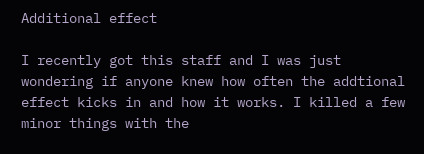Additional effect

I recently got this staff and I was just wondering if anyone knew how often the addtional effect kicks in and how it works. I killed a few minor things with the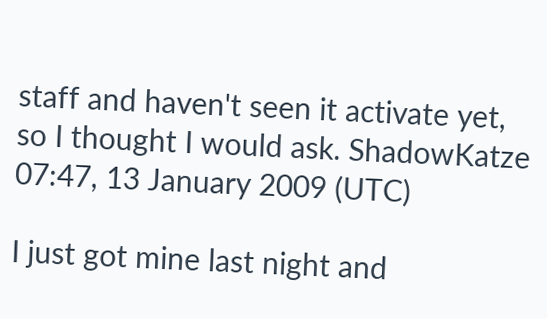staff and haven't seen it activate yet, so I thought I would ask. ShadowKatze 07:47, 13 January 2009 (UTC)

I just got mine last night and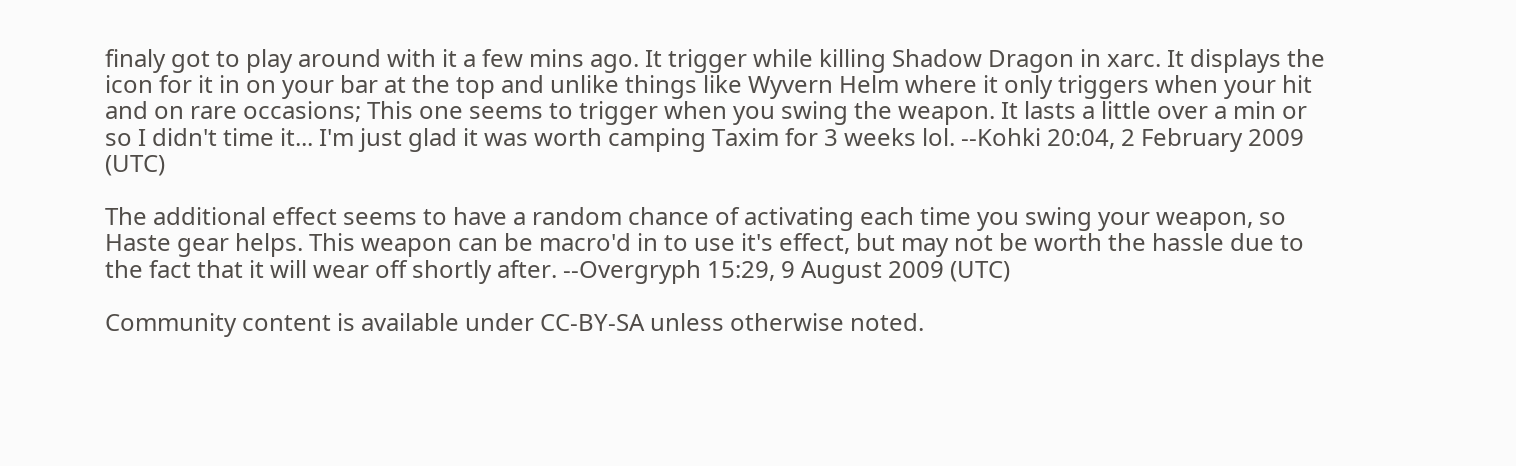finaly got to play around with it a few mins ago. It trigger while killing Shadow Dragon in xarc. It displays the icon for it in on your bar at the top and unlike things like Wyvern Helm where it only triggers when your hit and on rare occasions; This one seems to trigger when you swing the weapon. It lasts a little over a min or so I didn't time it... I'm just glad it was worth camping Taxim for 3 weeks lol. --Kohki 20:04, 2 February 2009 (UTC)

The additional effect seems to have a random chance of activating each time you swing your weapon, so Haste gear helps. This weapon can be macro'd in to use it's effect, but may not be worth the hassle due to the fact that it will wear off shortly after. --Overgryph 15:29, 9 August 2009 (UTC)

Community content is available under CC-BY-SA unless otherwise noted.